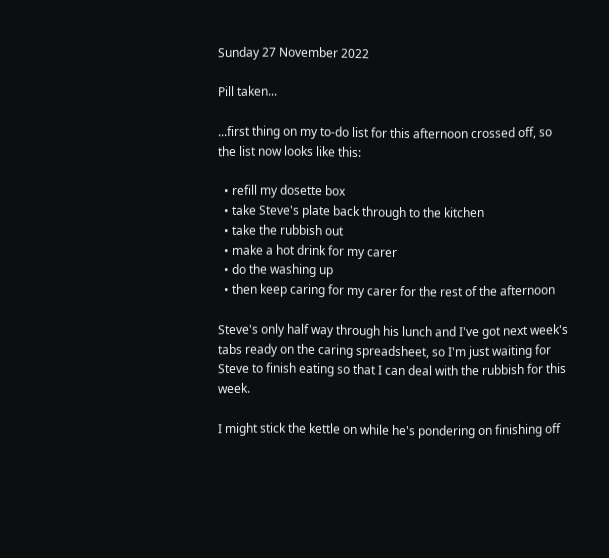Sunday 27 November 2022

Pill taken...

...first thing on my to-do list for this afternoon crossed off, so the list now looks like this:

  • refill my dosette box
  • take Steve's plate back through to the kitchen
  • take the rubbish out
  • make a hot drink for my carer
  • do the washing up
  • then keep caring for my carer for the rest of the afternoon

Steve's only half way through his lunch and I've got next week's tabs ready on the caring spreadsheet, so I'm just waiting for Steve to finish eating so that I can deal with the rubbish for this week.

I might stick the kettle on while he's pondering on finishing off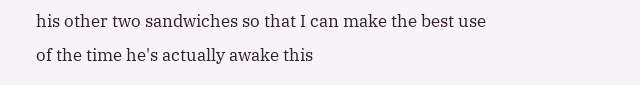his other two sandwiches so that I can make the best use of the time he's actually awake this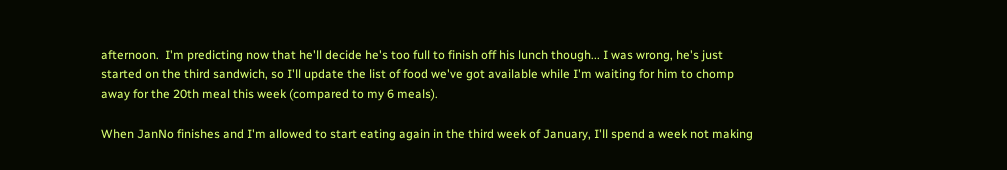afternoon.  I'm predicting now that he'll decide he's too full to finish off his lunch though... I was wrong, he's just started on the third sandwich, so I'll update the list of food we've got available while I'm waiting for him to chomp away for the 20th meal this week (compared to my 6 meals).

When JanNo finishes and I'm allowed to start eating again in the third week of January, I'll spend a week not making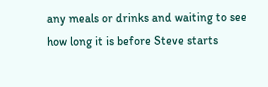any meals or drinks and waiting to see how long it is before Steve starts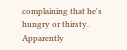complaining that he's hungry or thirsty.  Apparently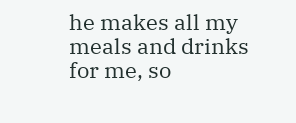he makes all my meals and drinks for me, so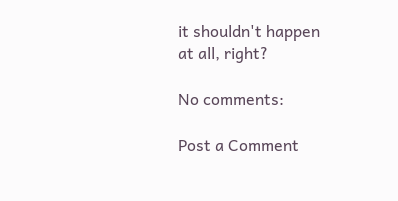it shouldn't happen at all, right?

No comments:

Post a Comment